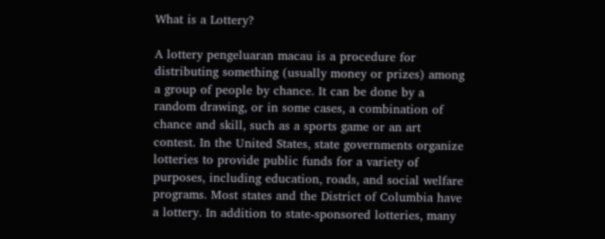What is a Lottery?

A lottery pengeluaran macau is a procedure for distributing something (usually money or prizes) among a group of people by chance. It can be done by a random drawing, or in some cases, a combination of chance and skill, such as a sports game or an art contest. In the United States, state governments organize lotteries to provide public funds for a variety of purposes, including education, roads, and social welfare programs. Most states and the District of Columbia have a lottery. In addition to state-sponsored lotteries, many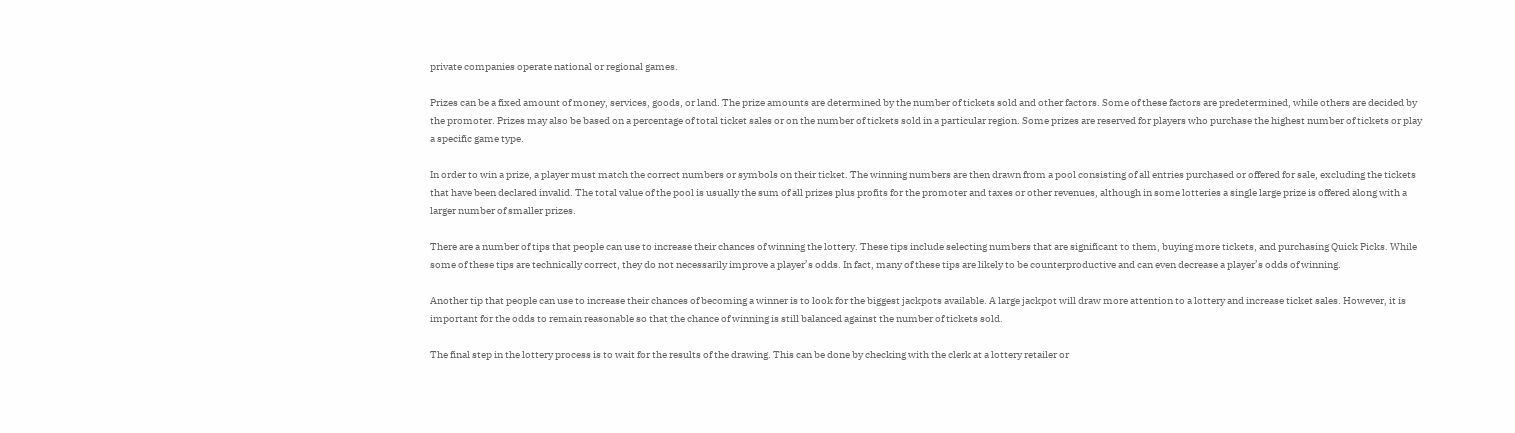private companies operate national or regional games.

Prizes can be a fixed amount of money, services, goods, or land. The prize amounts are determined by the number of tickets sold and other factors. Some of these factors are predetermined, while others are decided by the promoter. Prizes may also be based on a percentage of total ticket sales or on the number of tickets sold in a particular region. Some prizes are reserved for players who purchase the highest number of tickets or play a specific game type.

In order to win a prize, a player must match the correct numbers or symbols on their ticket. The winning numbers are then drawn from a pool consisting of all entries purchased or offered for sale, excluding the tickets that have been declared invalid. The total value of the pool is usually the sum of all prizes plus profits for the promoter and taxes or other revenues, although in some lotteries a single large prize is offered along with a larger number of smaller prizes.

There are a number of tips that people can use to increase their chances of winning the lottery. These tips include selecting numbers that are significant to them, buying more tickets, and purchasing Quick Picks. While some of these tips are technically correct, they do not necessarily improve a player’s odds. In fact, many of these tips are likely to be counterproductive and can even decrease a player’s odds of winning.

Another tip that people can use to increase their chances of becoming a winner is to look for the biggest jackpots available. A large jackpot will draw more attention to a lottery and increase ticket sales. However, it is important for the odds to remain reasonable so that the chance of winning is still balanced against the number of tickets sold.

The final step in the lottery process is to wait for the results of the drawing. This can be done by checking with the clerk at a lottery retailer or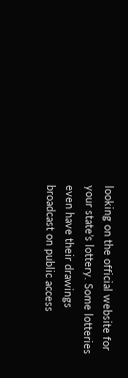looking on the official website for your state’s lottery. Some lotteries even have their drawings broadcast on public access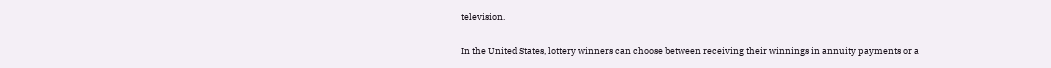television.

In the United States, lottery winners can choose between receiving their winnings in annuity payments or a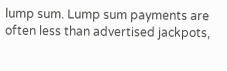lump sum. Lump sum payments are often less than advertised jackpots,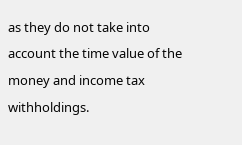as they do not take into account the time value of the money and income tax withholdings.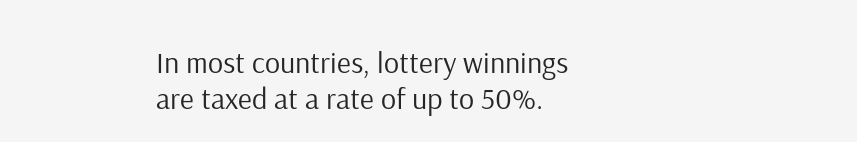In most countries, lottery winnings are taxed at a rate of up to 50%.